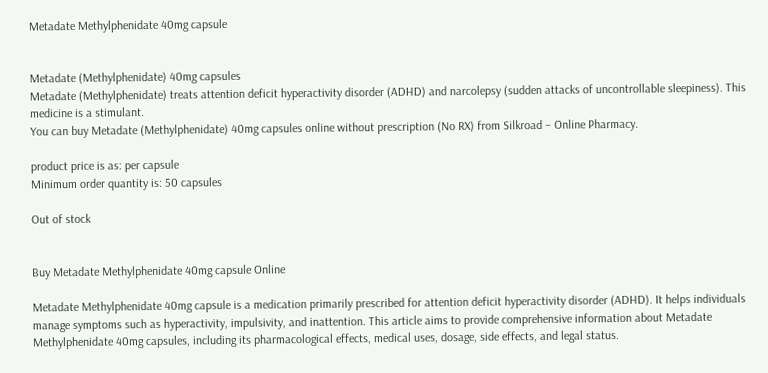Metadate Methylphenidate 40mg capsule


Metadate (Methylphenidate) 40mg capsules
Metadate (Methylphenidate) treats attention deficit hyperactivity disorder (ADHD) and narcolepsy (sudden attacks of uncontrollable sleepiness). This medicine is a stimulant.
You can buy Metadate (Methylphenidate) 40mg capsules online without prescription (No RX) from Silkroad – Online Pharmacy.

product price is as: per capsule
Minimum order quantity is: 50 capsules

Out of stock


Buy Metadate Methylphenidate 40mg capsule Online

Metadate Methylphenidate 40mg capsule is a medication primarily prescribed for attention deficit hyperactivity disorder (ADHD). It helps individuals manage symptoms such as hyperactivity, impulsivity, and inattention. This article aims to provide comprehensive information about Metadate Methylphenidate 40mg capsules, including its pharmacological effects, medical uses, dosage, side effects, and legal status.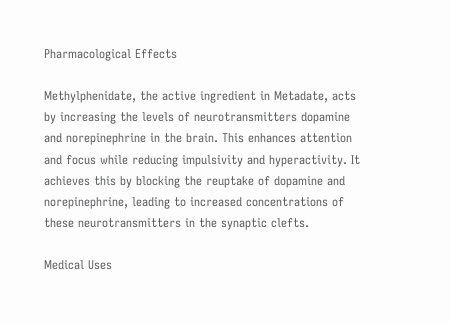Pharmacological Effects

Methylphenidate, the active ingredient in Metadate, acts by increasing the levels of neurotransmitters dopamine and norepinephrine in the brain. This enhances attention and focus while reducing impulsivity and hyperactivity. It achieves this by blocking the reuptake of dopamine and norepinephrine, leading to increased concentrations of these neurotransmitters in the synaptic clefts.

Medical Uses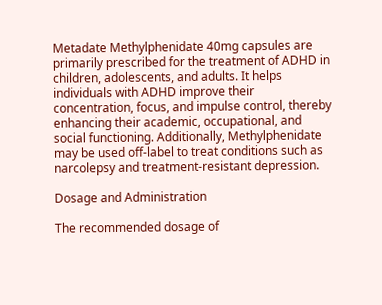Metadate Methylphenidate 40mg capsules are primarily prescribed for the treatment of ADHD in children, adolescents, and adults. It helps individuals with ADHD improve their concentration, focus, and impulse control, thereby enhancing their academic, occupational, and social functioning. Additionally, Methylphenidate may be used off-label to treat conditions such as narcolepsy and treatment-resistant depression.

Dosage and Administration

The recommended dosage of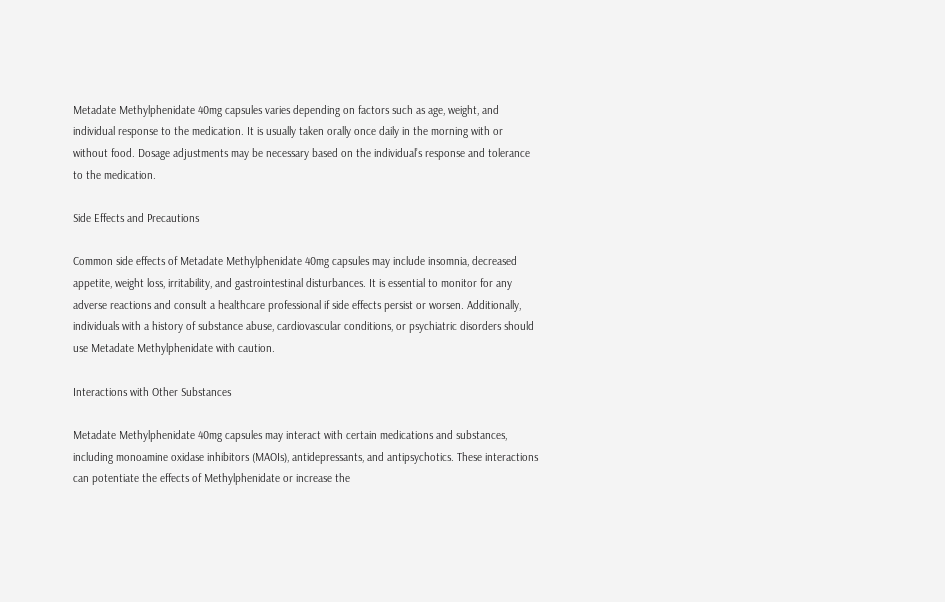Metadate Methylphenidate 40mg capsules varies depending on factors such as age, weight, and individual response to the medication. It is usually taken orally once daily in the morning with or without food. Dosage adjustments may be necessary based on the individual’s response and tolerance to the medication.

Side Effects and Precautions

Common side effects of Metadate Methylphenidate 40mg capsules may include insomnia, decreased appetite, weight loss, irritability, and gastrointestinal disturbances. It is essential to monitor for any adverse reactions and consult a healthcare professional if side effects persist or worsen. Additionally, individuals with a history of substance abuse, cardiovascular conditions, or psychiatric disorders should use Metadate Methylphenidate with caution.

Interactions with Other Substances

Metadate Methylphenidate 40mg capsules may interact with certain medications and substances, including monoamine oxidase inhibitors (MAOIs), antidepressants, and antipsychotics. These interactions can potentiate the effects of Methylphenidate or increase the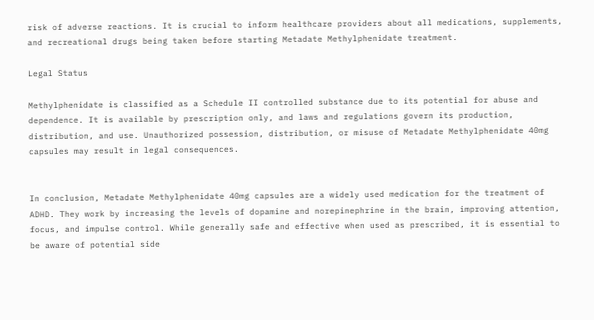risk of adverse reactions. It is crucial to inform healthcare providers about all medications, supplements, and recreational drugs being taken before starting Metadate Methylphenidate treatment.

Legal Status

Methylphenidate is classified as a Schedule II controlled substance due to its potential for abuse and dependence. It is available by prescription only, and laws and regulations govern its production, distribution, and use. Unauthorized possession, distribution, or misuse of Metadate Methylphenidate 40mg capsules may result in legal consequences.


In conclusion, Metadate Methylphenidate 40mg capsules are a widely used medication for the treatment of ADHD. They work by increasing the levels of dopamine and norepinephrine in the brain, improving attention, focus, and impulse control. While generally safe and effective when used as prescribed, it is essential to be aware of potential side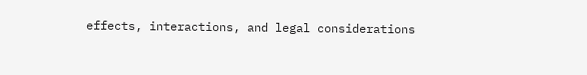effects, interactions, and legal considerations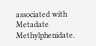associated with Metadate Methylphenidate.